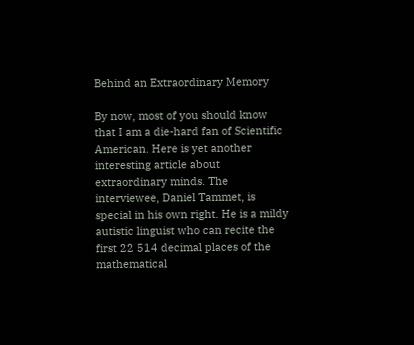Behind an Extraordinary Memory

By now, most of you should know that I am a die-hard fan of Scientific American. Here is yet another interesting article about extraordinary minds. The interviewee, Daniel Tammet, is special in his own right. He is a mildy autistic linguist who can recite the first 22 514 decimal places of the mathematical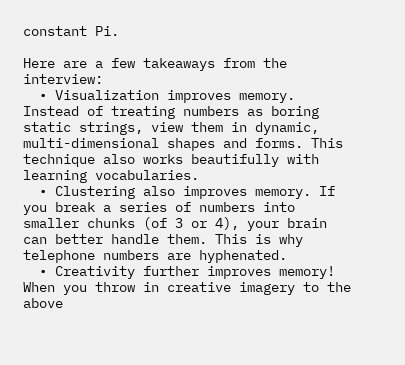constant Pi.

Here are a few takeaways from the interview:
  • Visualization improves memory. Instead of treating numbers as boring static strings, view them in dynamic, multi-dimensional shapes and forms. This technique also works beautifully with learning vocabularies.
  • Clustering also improves memory. If you break a series of numbers into smaller chunks (of 3 or 4), your brain can better handle them. This is why telephone numbers are hyphenated.
  • Creativity further improves memory! When you throw in creative imagery to the above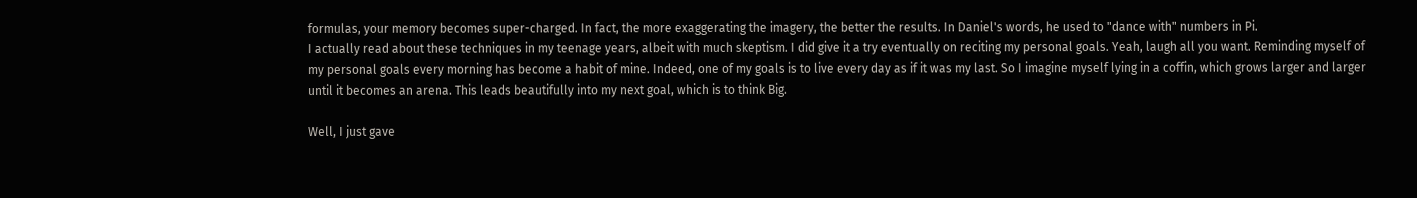formulas, your memory becomes super-charged. In fact, the more exaggerating the imagery, the better the results. In Daniel's words, he used to "dance with" numbers in Pi.
I actually read about these techniques in my teenage years, albeit with much skeptism. I did give it a try eventually on reciting my personal goals. Yeah, laugh all you want. Reminding myself of my personal goals every morning has become a habit of mine. Indeed, one of my goals is to live every day as if it was my last. So I imagine myself lying in a coffin, which grows larger and larger until it becomes an arena. This leads beautifully into my next goal, which is to think Big.

Well, I just gave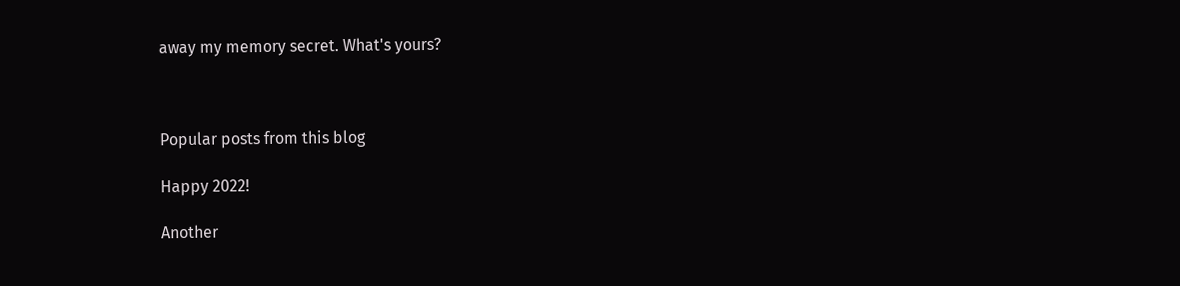away my memory secret. What's yours?



Popular posts from this blog

Happy 2022!

Another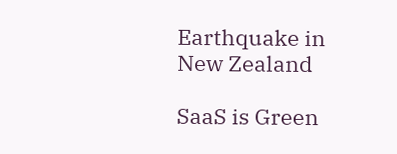Earthquake in New Zealand

SaaS is Green